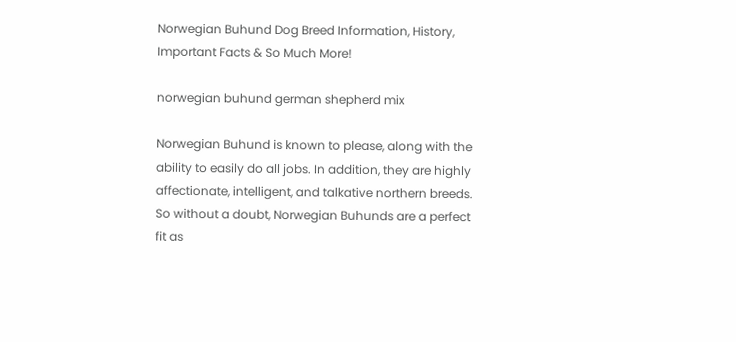Norwegian Buhund Dog Breed Information, History, Important Facts & So Much More!

norwegian buhund german shepherd mix

Norwegian Buhund is known to please, along with the ability to easily do all jobs. In addition, they are highly affectionate, intelligent, and talkative northern breeds. So without a doubt, Norwegian Buhunds are a perfect fit as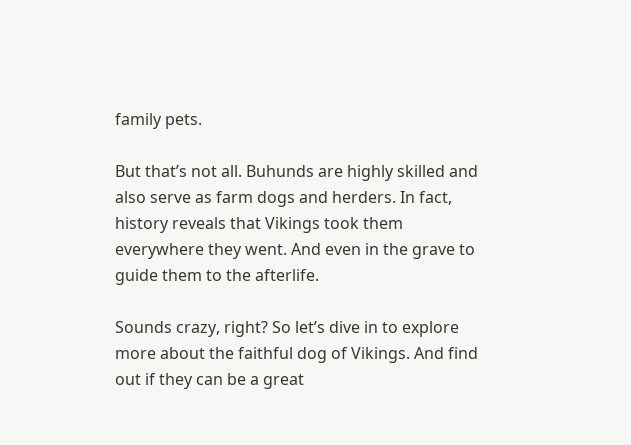family pets.

But that’s not all. Buhunds are highly skilled and also serve as farm dogs and herders. In fact, history reveals that Vikings took them everywhere they went. And even in the grave to guide them to the afterlife.

Sounds crazy, right? So let’s dive in to explore more about the faithful dog of Vikings. And find out if they can be a great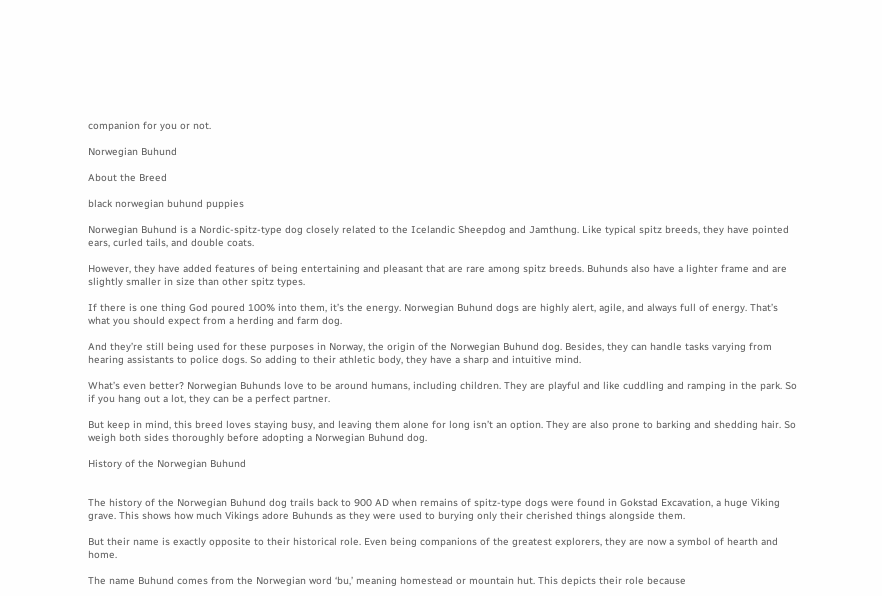companion for you or not.

Norwegian Buhund

About the Breed

black norwegian buhund puppies

Norwegian Buhund is a Nordic-spitz-type dog closely related to the Icelandic Sheepdog and Jamthung. Like typical spitz breeds, they have pointed ears, curled tails, and double coats.

However, they have added features of being entertaining and pleasant that are rare among spitz breeds. Buhunds also have a lighter frame and are slightly smaller in size than other spitz types.

If there is one thing God poured 100% into them, it’s the energy. Norwegian Buhund dogs are highly alert, agile, and always full of energy. That’s what you should expect from a herding and farm dog.

And they’re still being used for these purposes in Norway, the origin of the Norwegian Buhund dog. Besides, they can handle tasks varying from hearing assistants to police dogs. So adding to their athletic body, they have a sharp and intuitive mind.

What’s even better? Norwegian Buhunds love to be around humans, including children. They are playful and like cuddling and ramping in the park. So if you hang out a lot, they can be a perfect partner.

But keep in mind, this breed loves staying busy, and leaving them alone for long isn’t an option. They are also prone to barking and shedding hair. So weigh both sides thoroughly before adopting a Norwegian Buhund dog.

History of the Norwegian Buhund


The history of the Norwegian Buhund dog trails back to 900 AD when remains of spitz-type dogs were found in Gokstad Excavation, a huge Viking grave. This shows how much Vikings adore Buhunds as they were used to burying only their cherished things alongside them.

But their name is exactly opposite to their historical role. Even being companions of the greatest explorers, they are now a symbol of hearth and home.

The name Buhund comes from the Norwegian word ‘bu,’ meaning homestead or mountain hut. This depicts their role because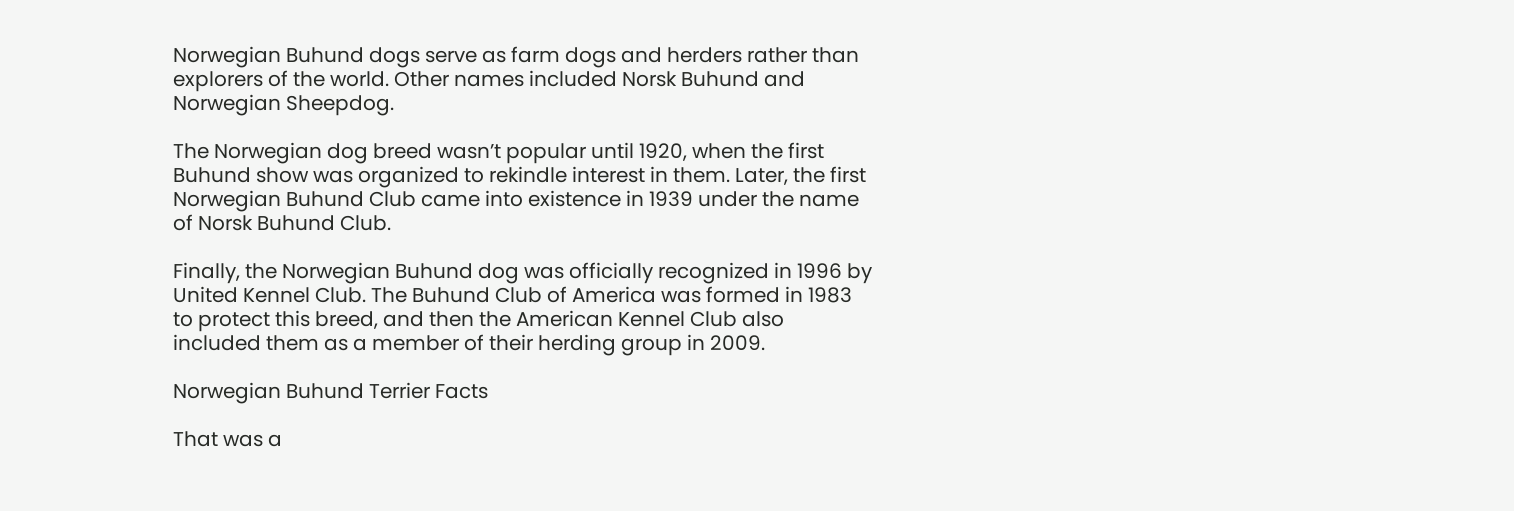Norwegian Buhund dogs serve as farm dogs and herders rather than explorers of the world. Other names included Norsk Buhund and Norwegian Sheepdog.

The Norwegian dog breed wasn’t popular until 1920, when the first Buhund show was organized to rekindle interest in them. Later, the first Norwegian Buhund Club came into existence in 1939 under the name of Norsk Buhund Club.

Finally, the Norwegian Buhund dog was officially recognized in 1996 by United Kennel Club. The Buhund Club of America was formed in 1983 to protect this breed, and then the American Kennel Club also included them as a member of their herding group in 2009.

Norwegian Buhund Terrier Facts

That was a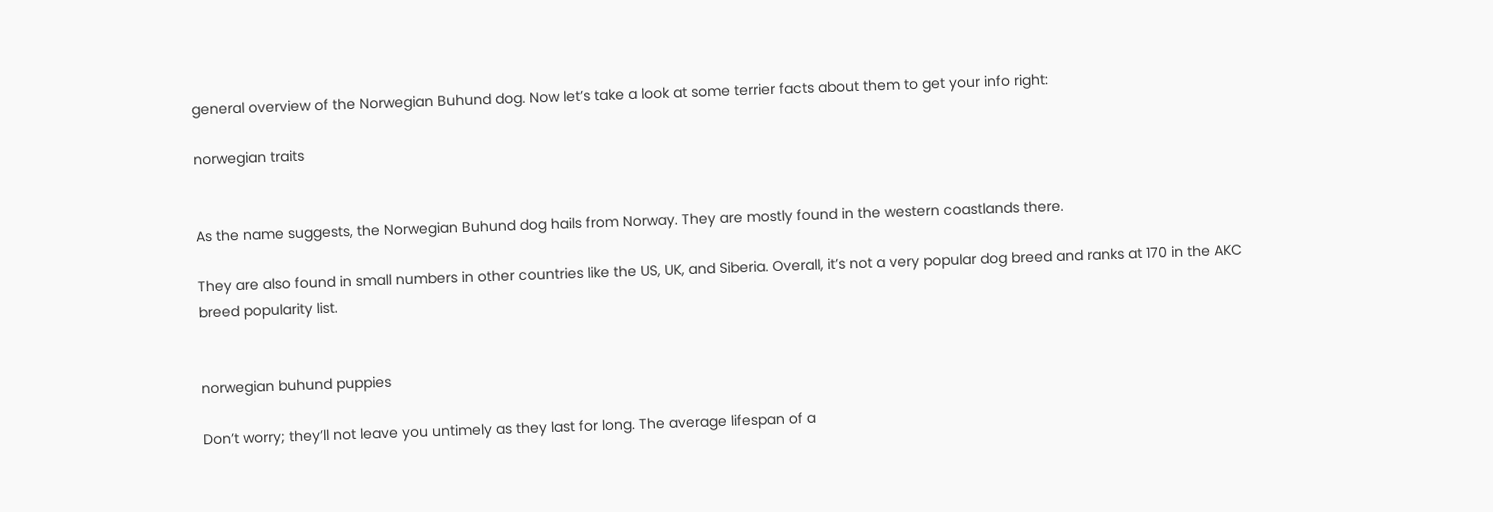general overview of the Norwegian Buhund dog. Now let’s take a look at some terrier facts about them to get your info right:

norwegian traits


As the name suggests, the Norwegian Buhund dog hails from Norway. They are mostly found in the western coastlands there.

They are also found in small numbers in other countries like the US, UK, and Siberia. Overall, it’s not a very popular dog breed and ranks at 170 in the AKC breed popularity list.


norwegian buhund puppies

Don’t worry; they’ll not leave you untimely as they last for long. The average lifespan of a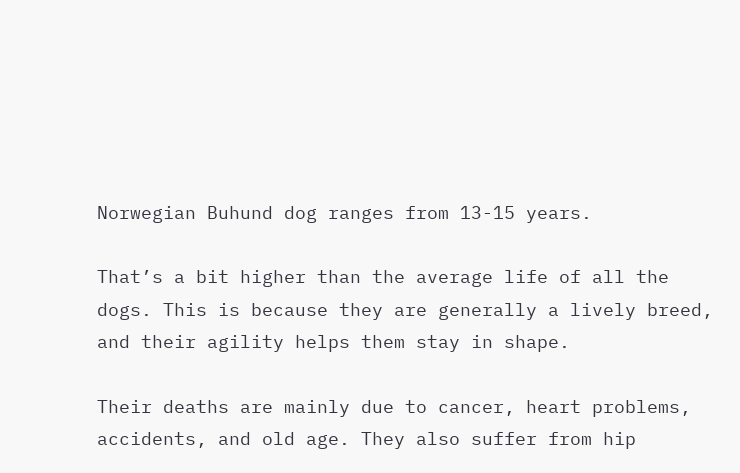Norwegian Buhund dog ranges from 13-15 years.

That’s a bit higher than the average life of all the dogs. This is because they are generally a lively breed, and their agility helps them stay in shape.

Their deaths are mainly due to cancer, heart problems, accidents, and old age. They also suffer from hip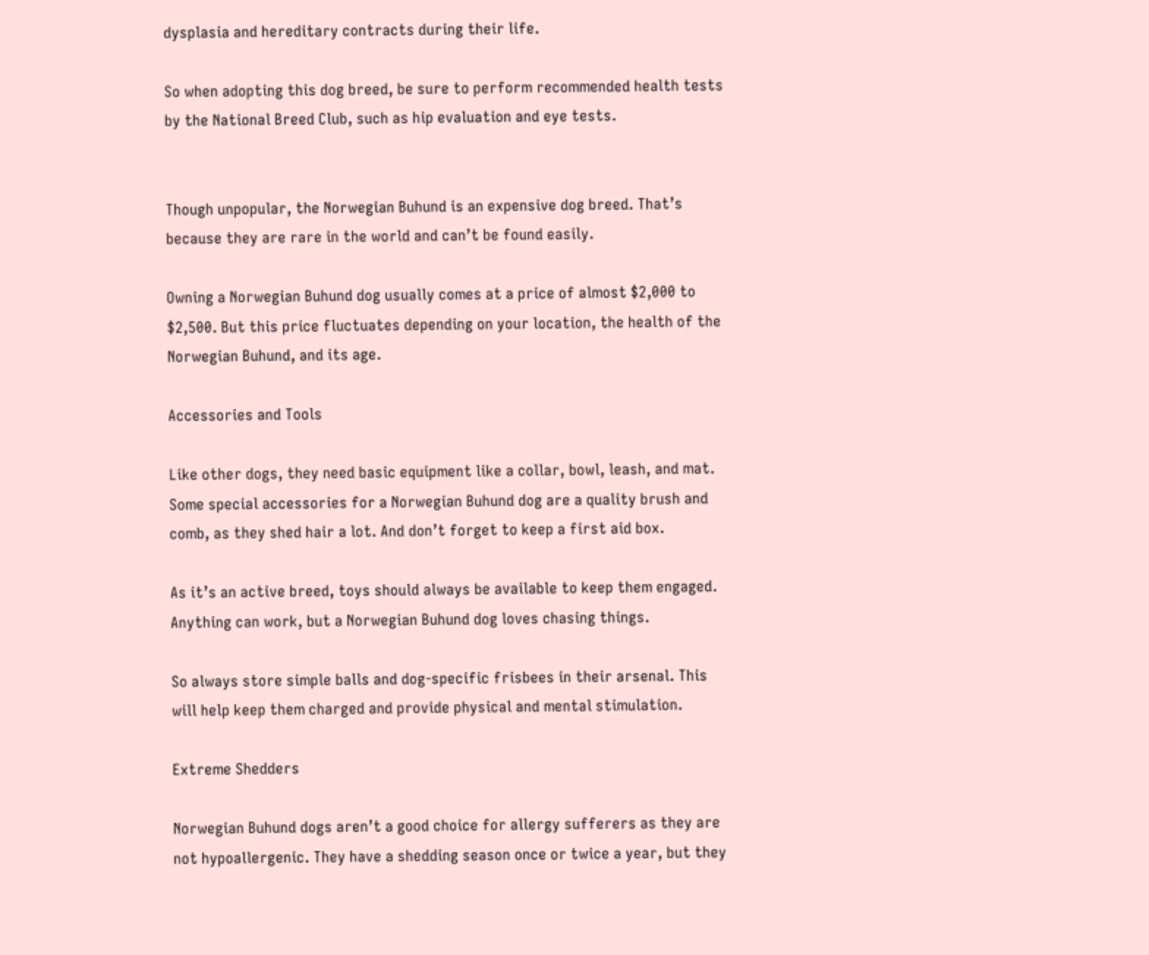dysplasia and hereditary contracts during their life.

So when adopting this dog breed, be sure to perform recommended health tests by the National Breed Club, such as hip evaluation and eye tests.


Though unpopular, the Norwegian Buhund is an expensive dog breed. That’s because they are rare in the world and can’t be found easily.

Owning a Norwegian Buhund dog usually comes at a price of almost $2,000 to $2,500. But this price fluctuates depending on your location, the health of the Norwegian Buhund, and its age.

Accessories and Tools

Like other dogs, they need basic equipment like a collar, bowl, leash, and mat. Some special accessories for a Norwegian Buhund dog are a quality brush and comb, as they shed hair a lot. And don’t forget to keep a first aid box.

As it’s an active breed, toys should always be available to keep them engaged. Anything can work, but a Norwegian Buhund dog loves chasing things.

So always store simple balls and dog-specific frisbees in their arsenal. This will help keep them charged and provide physical and mental stimulation.

Extreme Shedders

Norwegian Buhund dogs aren’t a good choice for allergy sufferers as they are not hypoallergenic. They have a shedding season once or twice a year, but they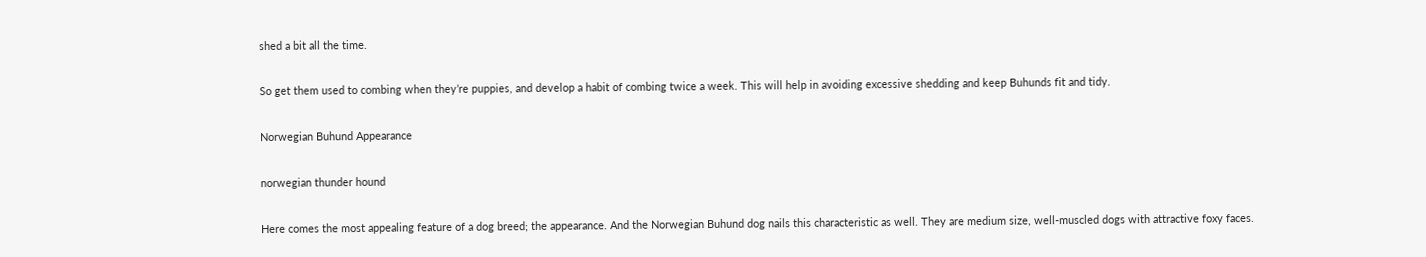shed a bit all the time.

So get them used to combing when they’re puppies, and develop a habit of combing twice a week. This will help in avoiding excessive shedding and keep Buhunds fit and tidy.

Norwegian Buhund Appearance

norwegian thunder hound

Here comes the most appealing feature of a dog breed; the appearance. And the Norwegian Buhund dog nails this characteristic as well. They are medium size, well-muscled dogs with attractive foxy faces.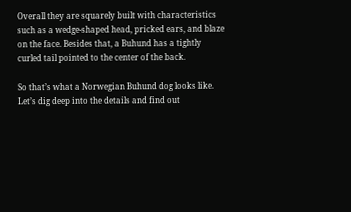Overall they are squarely built with characteristics such as a wedge-shaped head, pricked ears, and blaze on the face. Besides that, a Buhund has a tightly curled tail pointed to the center of the back.

So that’s what a Norwegian Buhund dog looks like. Let’s dig deep into the details and find out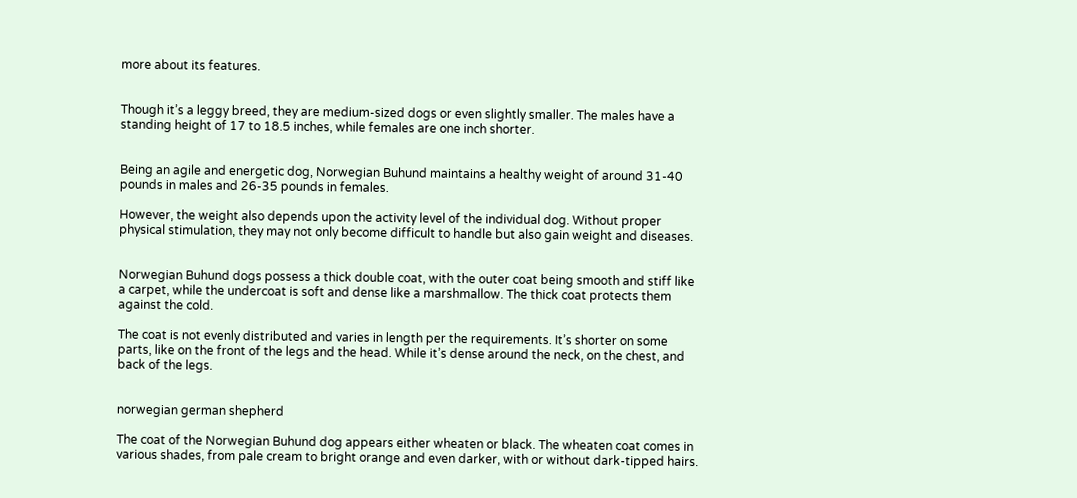more about its features.


Though it’s a leggy breed, they are medium-sized dogs or even slightly smaller. The males have a standing height of 17 to 18.5 inches, while females are one inch shorter.


Being an agile and energetic dog, Norwegian Buhund maintains a healthy weight of around 31-40 pounds in males and 26-35 pounds in females.

However, the weight also depends upon the activity level of the individual dog. Without proper physical stimulation, they may not only become difficult to handle but also gain weight and diseases.


Norwegian Buhund dogs possess a thick double coat, with the outer coat being smooth and stiff like a carpet, while the undercoat is soft and dense like a marshmallow. The thick coat protects them against the cold.

The coat is not evenly distributed and varies in length per the requirements. It’s shorter on some parts, like on the front of the legs and the head. While it’s dense around the neck, on the chest, and back of the legs.


norwegian german shepherd

The coat of the Norwegian Buhund dog appears either wheaten or black. The wheaten coat comes in various shades, from pale cream to bright orange and even darker, with or without dark-tipped hairs.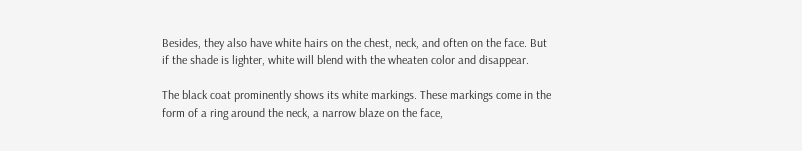Besides, they also have white hairs on the chest, neck, and often on the face. But if the shade is lighter, white will blend with the wheaten color and disappear.

The black coat prominently shows its white markings. These markings come in the form of a ring around the neck, a narrow blaze on the face,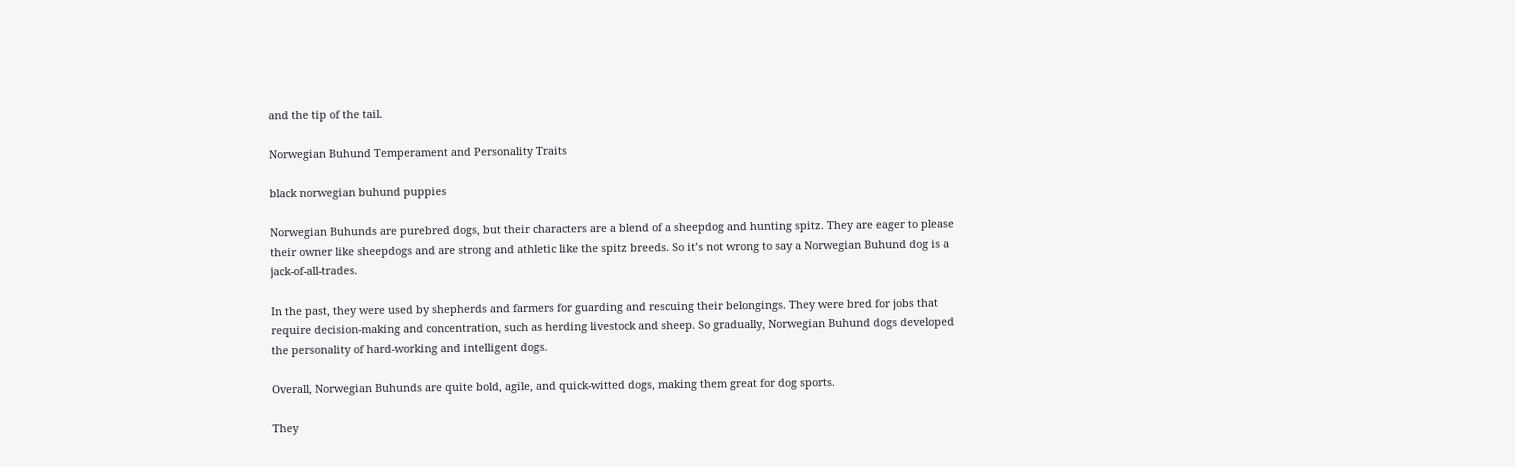and the tip of the tail.

Norwegian Buhund Temperament and Personality Traits

black norwegian buhund puppies

Norwegian Buhunds are purebred dogs, but their characters are a blend of a sheepdog and hunting spitz. They are eager to please their owner like sheepdogs and are strong and athletic like the spitz breeds. So it’s not wrong to say a Norwegian Buhund dog is a jack-of-all-trades.

In the past, they were used by shepherds and farmers for guarding and rescuing their belongings. They were bred for jobs that require decision-making and concentration, such as herding livestock and sheep. So gradually, Norwegian Buhund dogs developed the personality of hard-working and intelligent dogs.

Overall, Norwegian Buhunds are quite bold, agile, and quick-witted dogs, making them great for dog sports.

They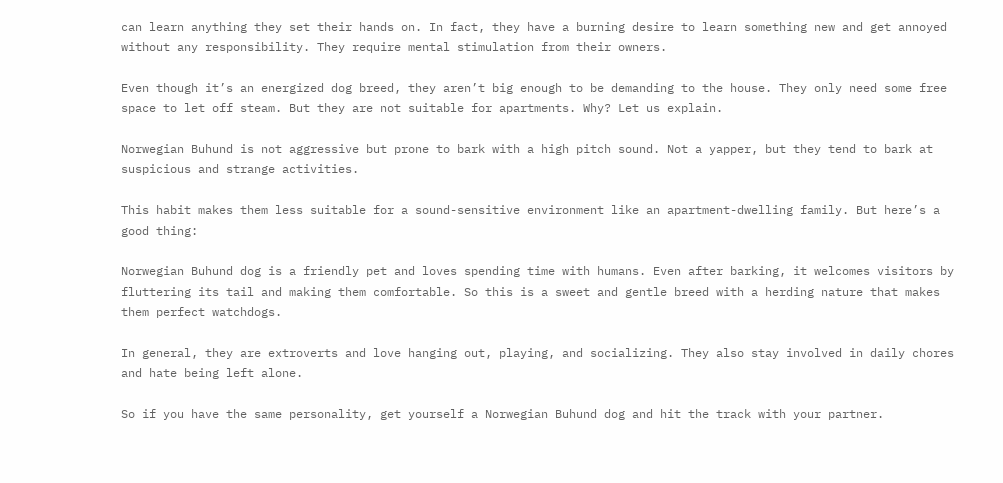can learn anything they set their hands on. In fact, they have a burning desire to learn something new and get annoyed without any responsibility. They require mental stimulation from their owners.

Even though it’s an energized dog breed, they aren’t big enough to be demanding to the house. They only need some free space to let off steam. But they are not suitable for apartments. Why? Let us explain.

Norwegian Buhund is not aggressive but prone to bark with a high pitch sound. Not a yapper, but they tend to bark at suspicious and strange activities.

This habit makes them less suitable for a sound-sensitive environment like an apartment-dwelling family. But here’s a good thing:

Norwegian Buhund dog is a friendly pet and loves spending time with humans. Even after barking, it welcomes visitors by fluttering its tail and making them comfortable. So this is a sweet and gentle breed with a herding nature that makes them perfect watchdogs.

In general, they are extroverts and love hanging out, playing, and socializing. They also stay involved in daily chores and hate being left alone.

So if you have the same personality, get yourself a Norwegian Buhund dog and hit the track with your partner.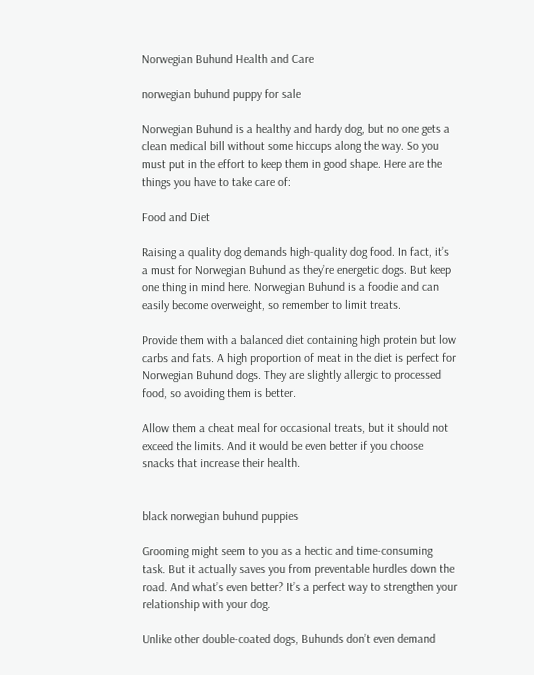Norwegian Buhund Health and Care

norwegian buhund puppy for sale

Norwegian Buhund is a healthy and hardy dog, but no one gets a clean medical bill without some hiccups along the way. So you must put in the effort to keep them in good shape. Here are the things you have to take care of:

Food and Diet

Raising a quality dog demands high-quality dog food. In fact, it’s a must for Norwegian Buhund as they’re energetic dogs. But keep one thing in mind here. Norwegian Buhund is a foodie and can easily become overweight, so remember to limit treats.

Provide them with a balanced diet containing high protein but low carbs and fats. A high proportion of meat in the diet is perfect for Norwegian Buhund dogs. They are slightly allergic to processed food, so avoiding them is better.

Allow them a cheat meal for occasional treats, but it should not exceed the limits. And it would be even better if you choose snacks that increase their health.


black norwegian buhund puppies

Grooming might seem to you as a hectic and time-consuming task. But it actually saves you from preventable hurdles down the road. And what’s even better? It’s a perfect way to strengthen your relationship with your dog.

Unlike other double-coated dogs, Buhunds don’t even demand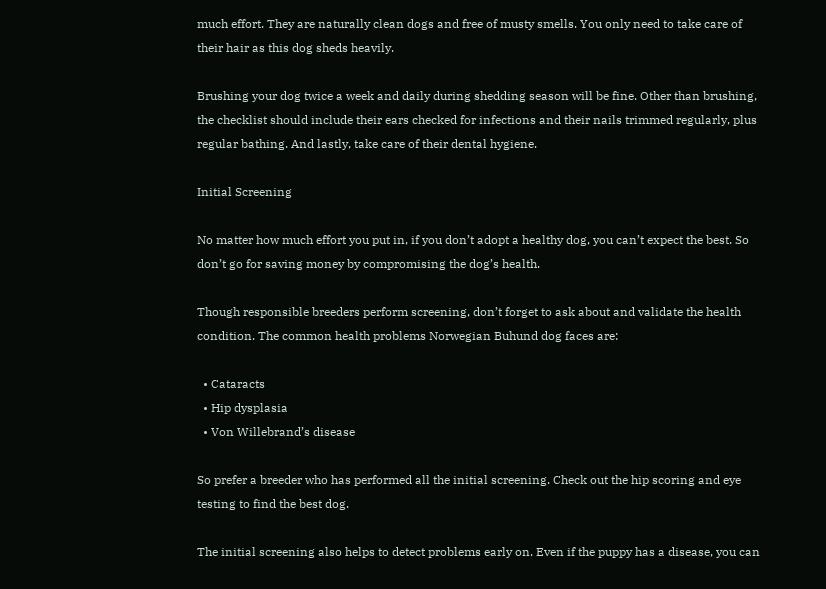much effort. They are naturally clean dogs and free of musty smells. You only need to take care of their hair as this dog sheds heavily.

Brushing your dog twice a week and daily during shedding season will be fine. Other than brushing, the checklist should include their ears checked for infections and their nails trimmed regularly, plus regular bathing. And lastly, take care of their dental hygiene.

Initial Screening

No matter how much effort you put in, if you don’t adopt a healthy dog, you can’t expect the best. So don’t go for saving money by compromising the dog’s health.

Though responsible breeders perform screening, don’t forget to ask about and validate the health condition. The common health problems Norwegian Buhund dog faces are:

  • Cataracts
  • Hip dysplasia
  • Von Willebrand’s disease

So prefer a breeder who has performed all the initial screening. Check out the hip scoring and eye testing to find the best dog.

The initial screening also helps to detect problems early on. Even if the puppy has a disease, you can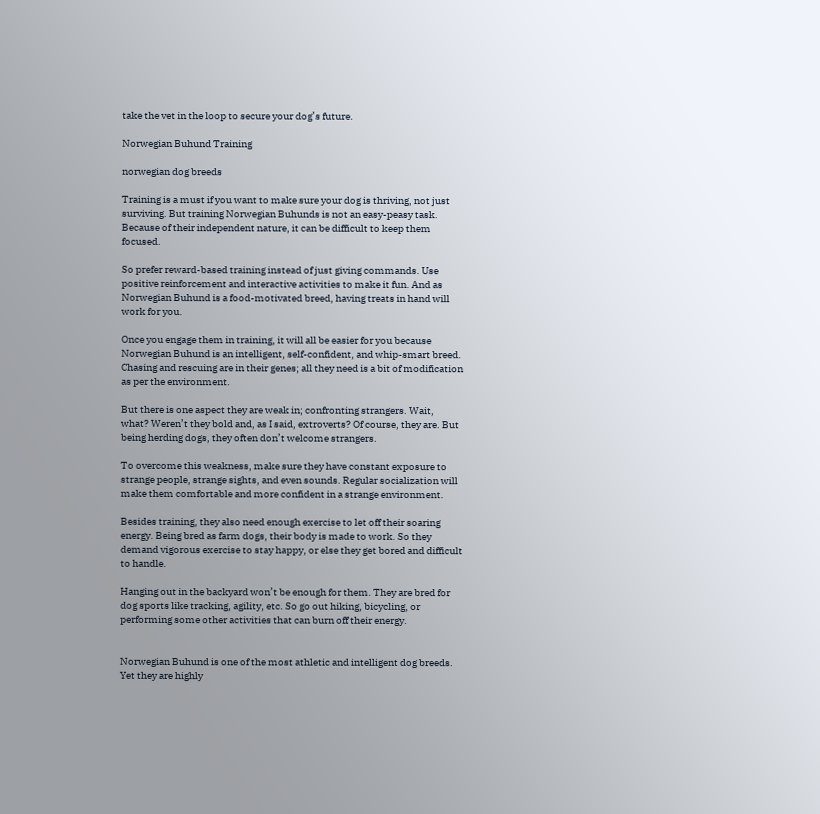take the vet in the loop to secure your dog’s future.

Norwegian Buhund Training

norwegian dog breeds

Training is a must if you want to make sure your dog is thriving, not just surviving. But training Norwegian Buhunds is not an easy-peasy task. Because of their independent nature, it can be difficult to keep them focused.

So prefer reward-based training instead of just giving commands. Use positive reinforcement and interactive activities to make it fun. And as Norwegian Buhund is a food-motivated breed, having treats in hand will work for you.

Once you engage them in training, it will all be easier for you because Norwegian Buhund is an intelligent, self-confident, and whip-smart breed. Chasing and rescuing are in their genes; all they need is a bit of modification as per the environment.

But there is one aspect they are weak in; confronting strangers. Wait, what? Weren’t they bold and, as I said, extroverts? Of course, they are. But being herding dogs, they often don’t welcome strangers.

To overcome this weakness, make sure they have constant exposure to strange people, strange sights, and even sounds. Regular socialization will make them comfortable and more confident in a strange environment.

Besides training, they also need enough exercise to let off their soaring energy. Being bred as farm dogs, their body is made to work. So they demand vigorous exercise to stay happy, or else they get bored and difficult to handle.

Hanging out in the backyard won’t be enough for them. They are bred for dog sports like tracking, agility, etc. So go out hiking, bicycling, or performing some other activities that can burn off their energy.


Norwegian Buhund is one of the most athletic and intelligent dog breeds. Yet they are highly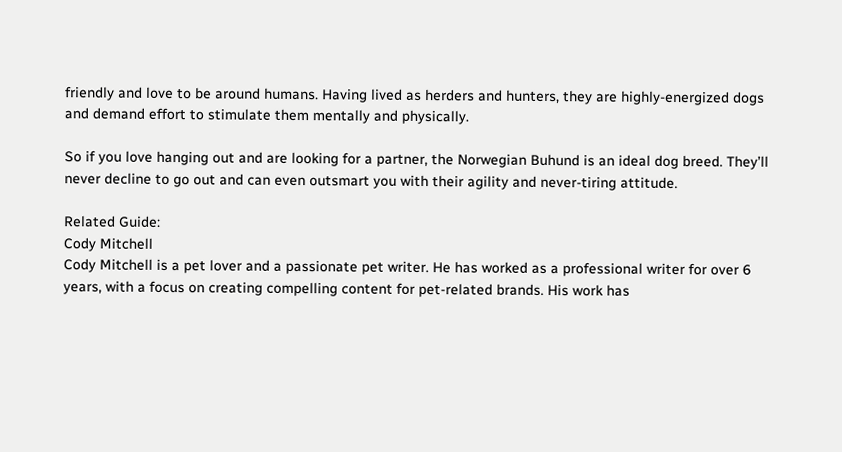friendly and love to be around humans. Having lived as herders and hunters, they are highly-energized dogs and demand effort to stimulate them mentally and physically.

So if you love hanging out and are looking for a partner, the Norwegian Buhund is an ideal dog breed. They’ll never decline to go out and can even outsmart you with their agility and never-tiring attitude.

Related Guide:
Cody Mitchell
Cody Mitchell is a pet lover and a passionate pet writer. He has worked as a professional writer for over 6 years, with a focus on creating compelling content for pet-related brands. His work has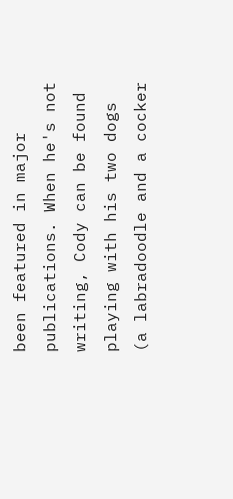been featured in major publications. When he's not writing, Cody can be found playing with his two dogs (a labradoodle and a cocker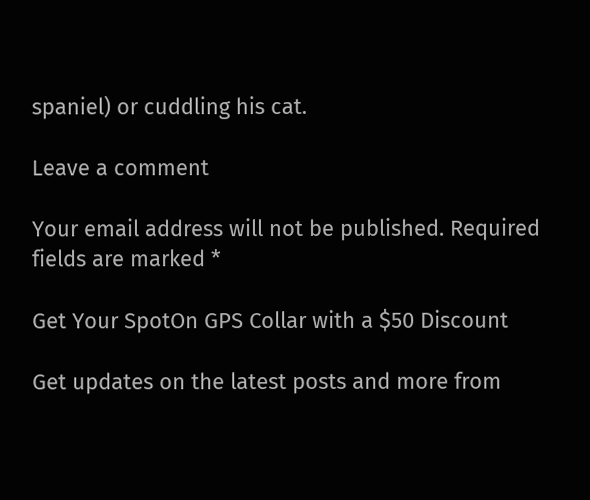spaniel) or cuddling his cat.

Leave a comment

Your email address will not be published. Required fields are marked *

Get Your SpotOn GPS Collar with a $50 Discount

Get updates on the latest posts and more from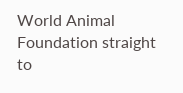World Animal Foundation straight to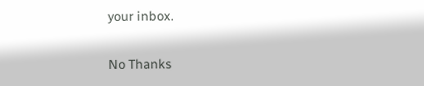your inbox.

No Thanks